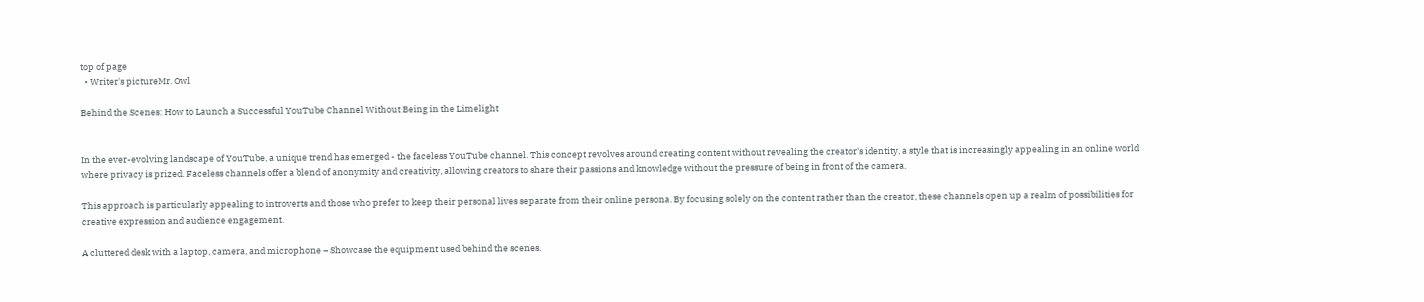top of page
  • Writer's pictureMr. Owl

Behind the Scenes: How to Launch a Successful YouTube Channel Without Being in the Limelight


In the ever-evolving landscape of YouTube, a unique trend has emerged - the faceless YouTube channel. This concept revolves around creating content without revealing the creator's identity, a style that is increasingly appealing in an online world where privacy is prized. Faceless channels offer a blend of anonymity and creativity, allowing creators to share their passions and knowledge without the pressure of being in front of the camera.

This approach is particularly appealing to introverts and those who prefer to keep their personal lives separate from their online persona. By focusing solely on the content rather than the creator, these channels open up a realm of possibilities for creative expression and audience engagement.

A cluttered desk with a laptop, camera, and microphone – Showcase the equipment used behind the scenes.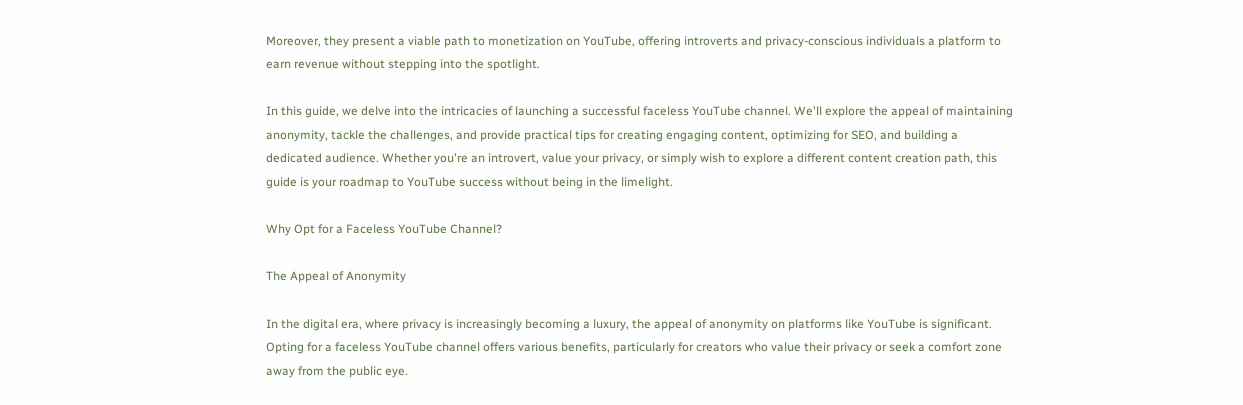Moreover, they present a viable path to monetization on YouTube, offering introverts and privacy-conscious individuals a platform to earn revenue without stepping into the spotlight.

In this guide, we delve into the intricacies of launching a successful faceless YouTube channel. We'll explore the appeal of maintaining anonymity, tackle the challenges, and provide practical tips for creating engaging content, optimizing for SEO, and building a dedicated audience. Whether you're an introvert, value your privacy, or simply wish to explore a different content creation path, this guide is your roadmap to YouTube success without being in the limelight.

Why Opt for a Faceless YouTube Channel?

The Appeal of Anonymity

In the digital era, where privacy is increasingly becoming a luxury, the appeal of anonymity on platforms like YouTube is significant. Opting for a faceless YouTube channel offers various benefits, particularly for creators who value their privacy or seek a comfort zone away from the public eye.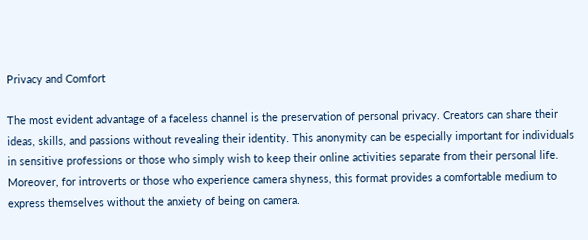Privacy and Comfort

The most evident advantage of a faceless channel is the preservation of personal privacy. Creators can share their ideas, skills, and passions without revealing their identity. This anonymity can be especially important for individuals in sensitive professions or those who simply wish to keep their online activities separate from their personal life. Moreover, for introverts or those who experience camera shyness, this format provides a comfortable medium to express themselves without the anxiety of being on camera.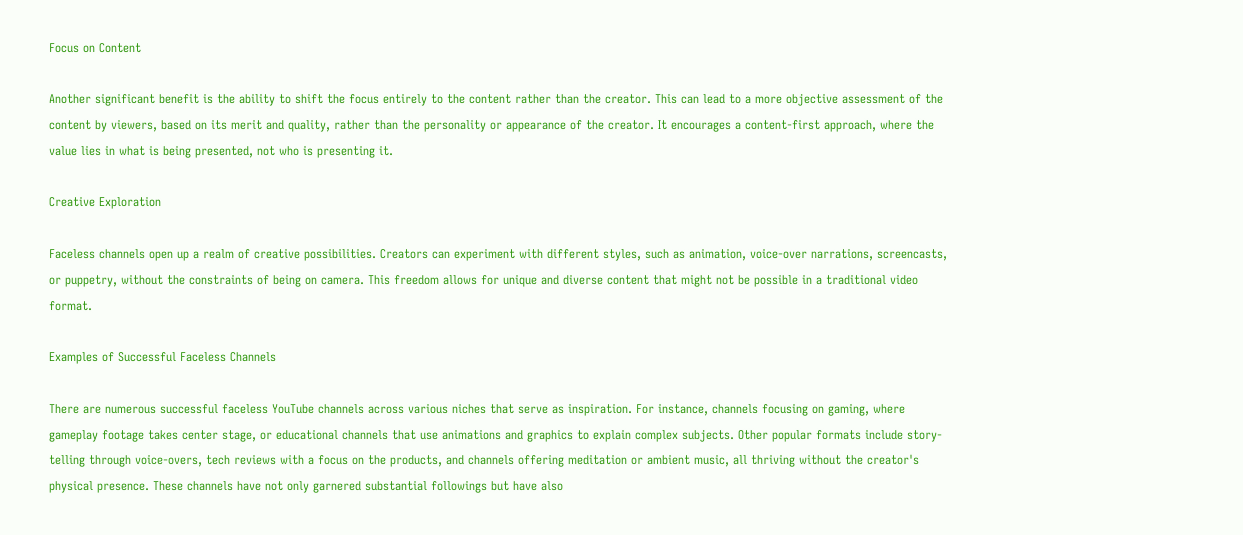Focus on Content

Another significant benefit is the ability to shift the focus entirely to the content rather than the creator. This can lead to a more objective assessment of the content by viewers, based on its merit and quality, rather than the personality or appearance of the creator. It encourages a content-first approach, where the value lies in what is being presented, not who is presenting it.

Creative Exploration

Faceless channels open up a realm of creative possibilities. Creators can experiment with different styles, such as animation, voice-over narrations, screencasts, or puppetry, without the constraints of being on camera. This freedom allows for unique and diverse content that might not be possible in a traditional video format.

Examples of Successful Faceless Channels

There are numerous successful faceless YouTube channels across various niches that serve as inspiration. For instance, channels focusing on gaming, where gameplay footage takes center stage, or educational channels that use animations and graphics to explain complex subjects. Other popular formats include story-telling through voice-overs, tech reviews with a focus on the products, and channels offering meditation or ambient music, all thriving without the creator's physical presence. These channels have not only garnered substantial followings but have also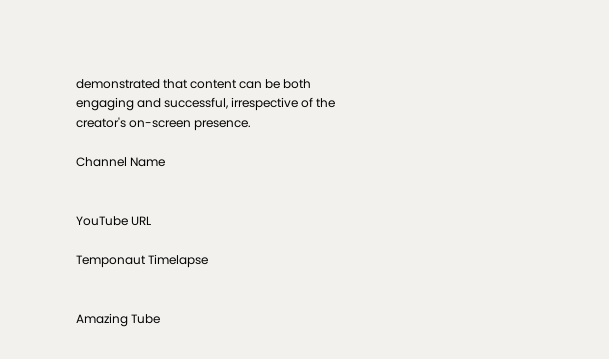demonstrated that content can be both engaging and successful, irrespective of the creator's on-screen presence.

Channel Name


YouTube URL

Temponaut Timelapse


Amazing Tube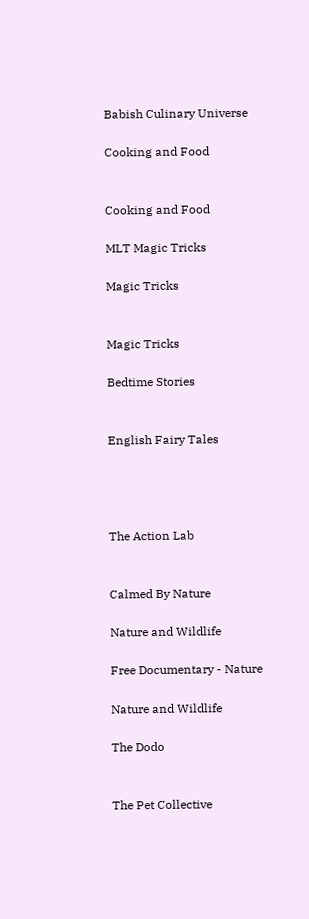Babish Culinary Universe

Cooking and Food


Cooking and Food

MLT Magic Tricks

Magic Tricks


Magic Tricks

Bedtime Stories


English Fairy Tales




The Action Lab


Calmed By Nature

Nature and Wildlife

Free Documentary - Nature

Nature and Wildlife

The Dodo


The Pet Collective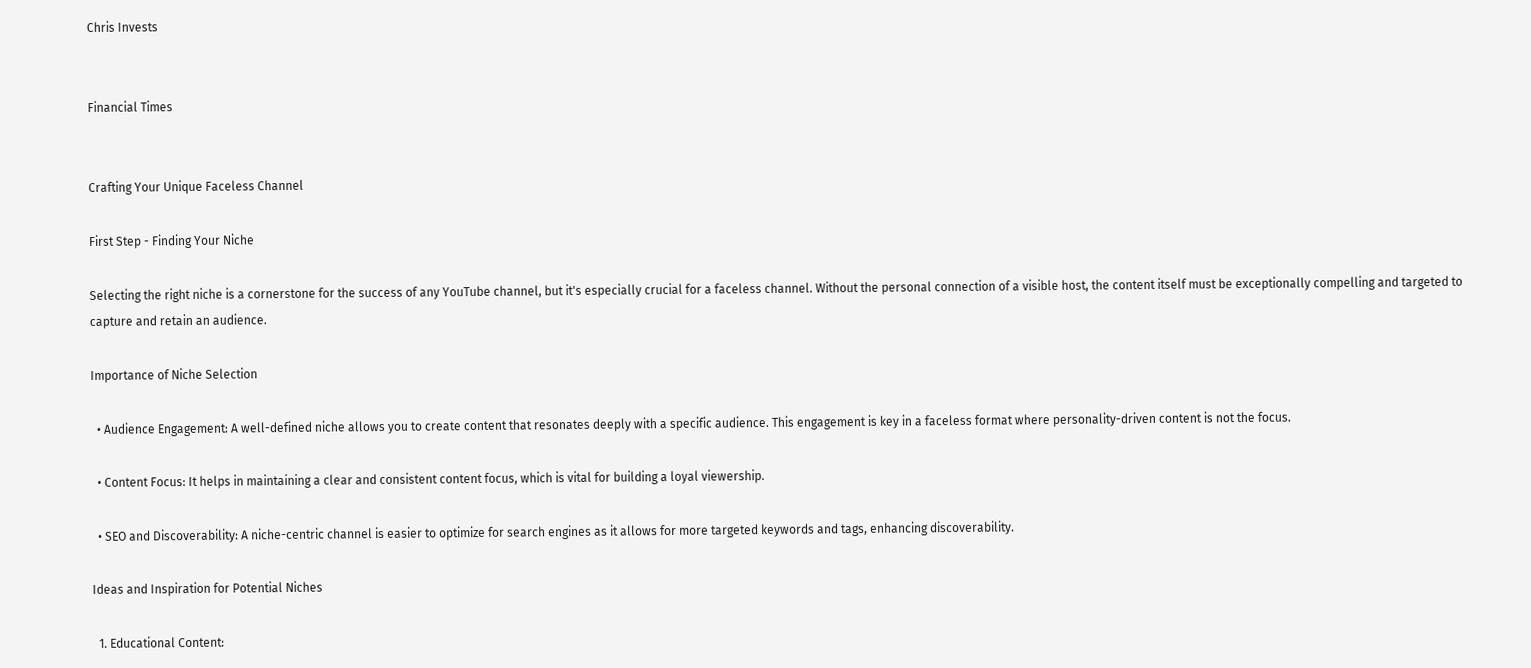Chris Invests


Financial Times


Crafting Your Unique Faceless Channel

First Step - Finding Your Niche

Selecting the right niche is a cornerstone for the success of any YouTube channel, but it's especially crucial for a faceless channel. Without the personal connection of a visible host, the content itself must be exceptionally compelling and targeted to capture and retain an audience.

Importance of Niche Selection

  • Audience Engagement: A well-defined niche allows you to create content that resonates deeply with a specific audience. This engagement is key in a faceless format where personality-driven content is not the focus.

  • Content Focus: It helps in maintaining a clear and consistent content focus, which is vital for building a loyal viewership.

  • SEO and Discoverability: A niche-centric channel is easier to optimize for search engines as it allows for more targeted keywords and tags, enhancing discoverability.

Ideas and Inspiration for Potential Niches

  1. Educational Content: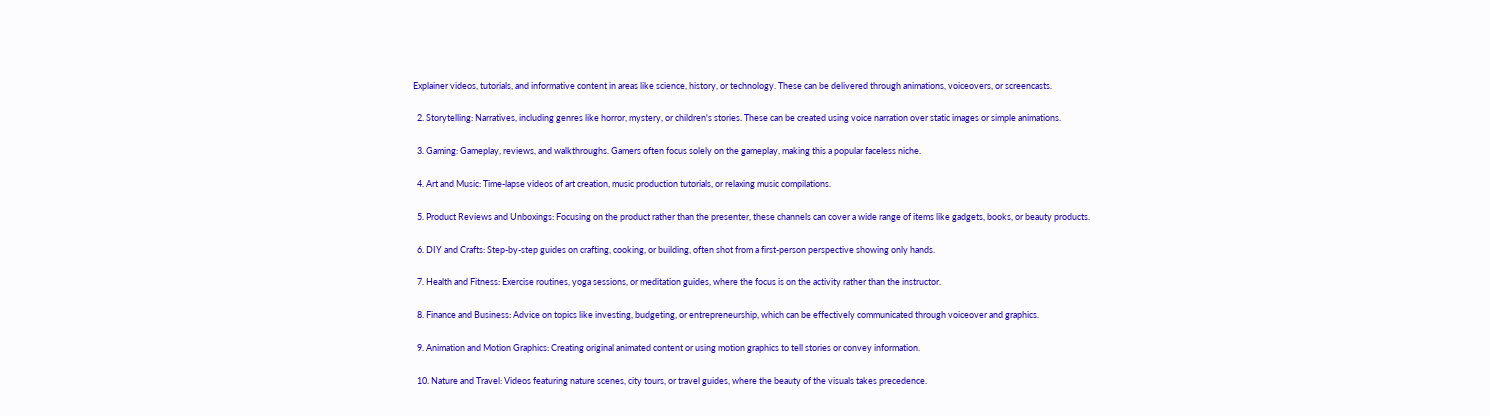Explainer videos, tutorials, and informative content in areas like science, history, or technology. These can be delivered through animations, voiceovers, or screencasts.

  2. Storytelling: Narratives, including genres like horror, mystery, or children's stories. These can be created using voice narration over static images or simple animations.

  3. Gaming: Gameplay, reviews, and walkthroughs. Gamers often focus solely on the gameplay, making this a popular faceless niche.

  4. Art and Music: Time-lapse videos of art creation, music production tutorials, or relaxing music compilations.

  5. Product Reviews and Unboxings: Focusing on the product rather than the presenter, these channels can cover a wide range of items like gadgets, books, or beauty products.

  6. DIY and Crafts: Step-by-step guides on crafting, cooking, or building, often shot from a first-person perspective showing only hands.

  7. Health and Fitness: Exercise routines, yoga sessions, or meditation guides, where the focus is on the activity rather than the instructor.

  8. Finance and Business: Advice on topics like investing, budgeting, or entrepreneurship, which can be effectively communicated through voiceover and graphics.

  9. Animation and Motion Graphics: Creating original animated content or using motion graphics to tell stories or convey information.

  10. Nature and Travel: Videos featuring nature scenes, city tours, or travel guides, where the beauty of the visuals takes precedence.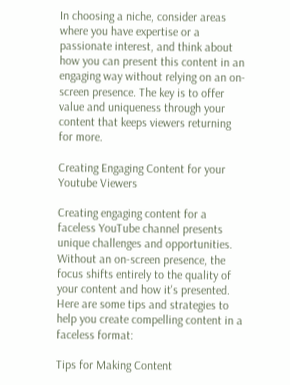In choosing a niche, consider areas where you have expertise or a passionate interest, and think about how you can present this content in an engaging way without relying on an on-screen presence. The key is to offer value and uniqueness through your content that keeps viewers returning for more.

Creating Engaging Content for your Youtube Viewers

Creating engaging content for a faceless YouTube channel presents unique challenges and opportunities. Without an on-screen presence, the focus shifts entirely to the quality of your content and how it's presented. Here are some tips and strategies to help you create compelling content in a faceless format:

Tips for Making Content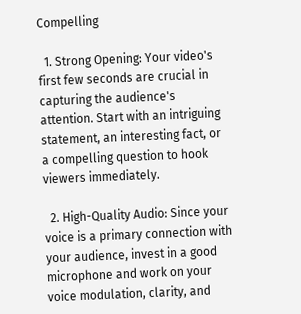Compelling

  1. Strong Opening: Your video's first few seconds are crucial in capturing the audience's attention. Start with an intriguing statement, an interesting fact, or a compelling question to hook viewers immediately.

  2. High-Quality Audio: Since your voice is a primary connection with your audience, invest in a good microphone and work on your voice modulation, clarity, and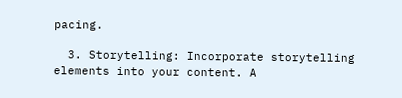pacing.

  3. Storytelling: Incorporate storytelling elements into your content. A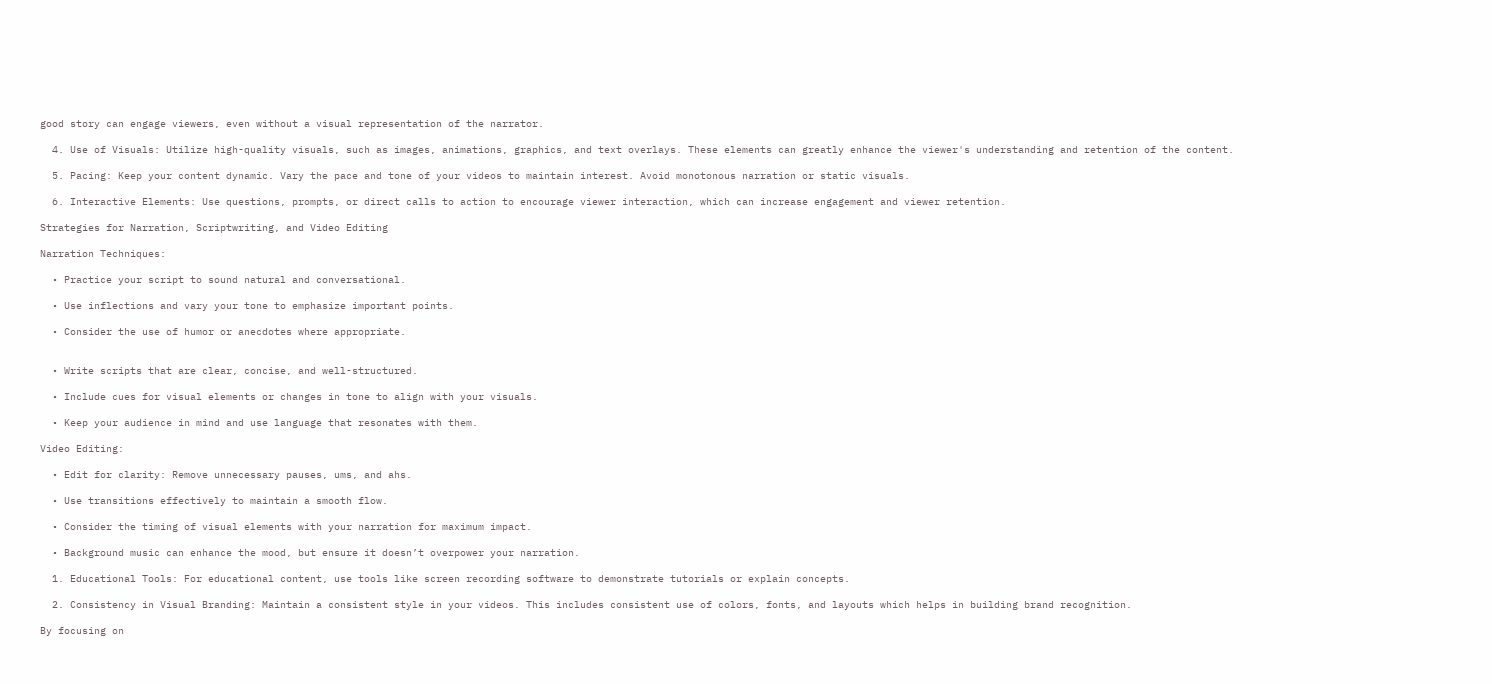good story can engage viewers, even without a visual representation of the narrator.

  4. Use of Visuals: Utilize high-quality visuals, such as images, animations, graphics, and text overlays. These elements can greatly enhance the viewer's understanding and retention of the content.

  5. Pacing: Keep your content dynamic. Vary the pace and tone of your videos to maintain interest. Avoid monotonous narration or static visuals.

  6. Interactive Elements: Use questions, prompts, or direct calls to action to encourage viewer interaction, which can increase engagement and viewer retention.

Strategies for Narration, Scriptwriting, and Video Editing

Narration Techniques:

  • Practice your script to sound natural and conversational.

  • Use inflections and vary your tone to emphasize important points.

  • Consider the use of humor or anecdotes where appropriate.


  • Write scripts that are clear, concise, and well-structured.

  • Include cues for visual elements or changes in tone to align with your visuals.

  • Keep your audience in mind and use language that resonates with them.

Video Editing:

  • Edit for clarity: Remove unnecessary pauses, ums, and ahs.

  • Use transitions effectively to maintain a smooth flow.

  • Consider the timing of visual elements with your narration for maximum impact.

  • Background music can enhance the mood, but ensure it doesn’t overpower your narration.

  1. Educational Tools: For educational content, use tools like screen recording software to demonstrate tutorials or explain concepts.

  2. Consistency in Visual Branding: Maintain a consistent style in your videos. This includes consistent use of colors, fonts, and layouts which helps in building brand recognition.

By focusing on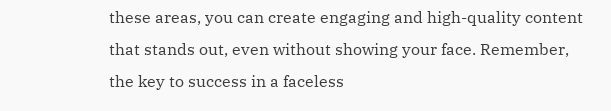these areas, you can create engaging and high-quality content that stands out, even without showing your face. Remember, the key to success in a faceless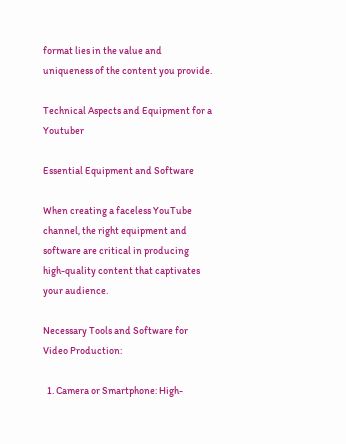format lies in the value and uniqueness of the content you provide.

Technical Aspects and Equipment for a Youtuber

Essential Equipment and Software

When creating a faceless YouTube channel, the right equipment and software are critical in producing high-quality content that captivates your audience.

Necessary Tools and Software for Video Production:

  1. Camera or Smartphone: High-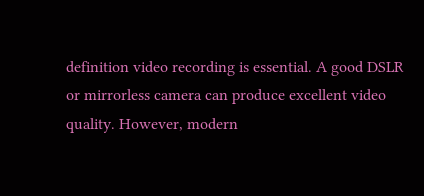definition video recording is essential. A good DSLR or mirrorless camera can produce excellent video quality. However, modern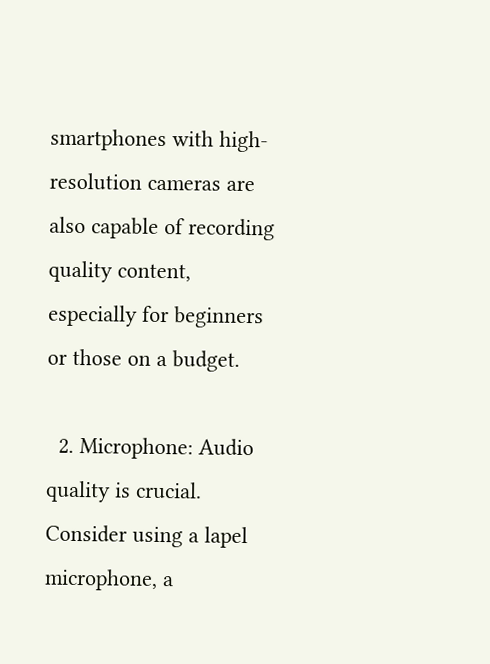smartphones with high-resolution cameras are also capable of recording quality content, especially for beginners or those on a budget.

  2. Microphone: Audio quality is crucial. Consider using a lapel microphone, a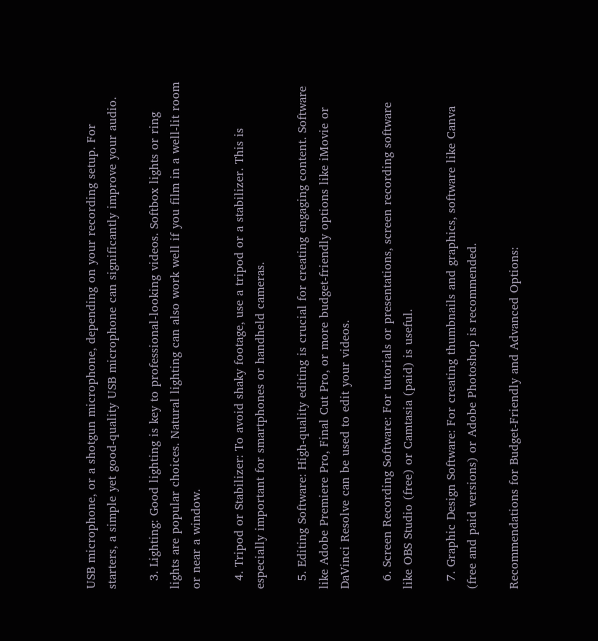USB microphone, or a shotgun microphone, depending on your recording setup. For starters, a simple yet good-quality USB microphone can significantly improve your audio.

  3. Lighting: Good lighting is key to professional-looking videos. Softbox lights or ring lights are popular choices. Natural lighting can also work well if you film in a well-lit room or near a window.

  4. Tripod or Stabilizer: To avoid shaky footage, use a tripod or a stabilizer. This is especially important for smartphones or handheld cameras.

  5. Editing Software: High-quality editing is crucial for creating engaging content. Software like Adobe Premiere Pro, Final Cut Pro, or more budget-friendly options like iMovie or DaVinci Resolve can be used to edit your videos.

  6. Screen Recording Software: For tutorials or presentations, screen recording software like OBS Studio (free) or Camtasia (paid) is useful.

  7. Graphic Design Software: For creating thumbnails and graphics, software like Canva (free and paid versions) or Adobe Photoshop is recommended.

Recommendations for Budget-Friendly and Advanced Options: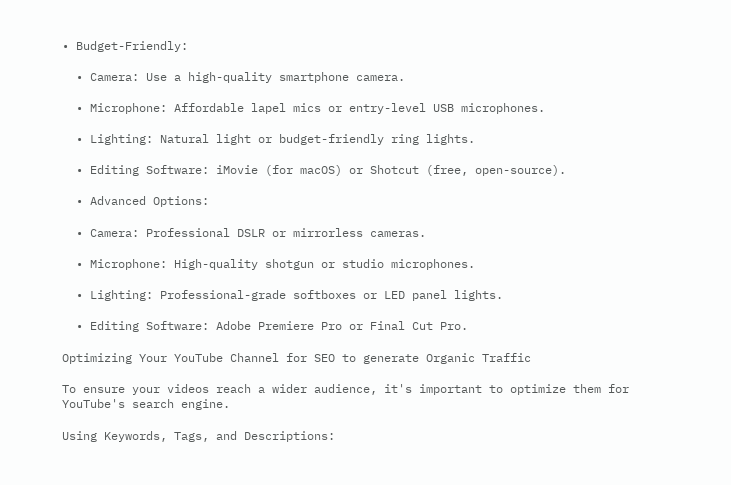• Budget-Friendly:

  • Camera: Use a high-quality smartphone camera.

  • Microphone: Affordable lapel mics or entry-level USB microphones.

  • Lighting: Natural light or budget-friendly ring lights.

  • Editing Software: iMovie (for macOS) or Shotcut (free, open-source).

  • Advanced Options:

  • Camera: Professional DSLR or mirrorless cameras.

  • Microphone: High-quality shotgun or studio microphones.

  • Lighting: Professional-grade softboxes or LED panel lights.

  • Editing Software: Adobe Premiere Pro or Final Cut Pro.

Optimizing Your YouTube Channel for SEO to generate Organic Traffic

To ensure your videos reach a wider audience, it's important to optimize them for YouTube's search engine.

Using Keywords, Tags, and Descriptions: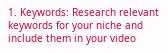1. Keywords: Research relevant keywords for your niche and include them in your video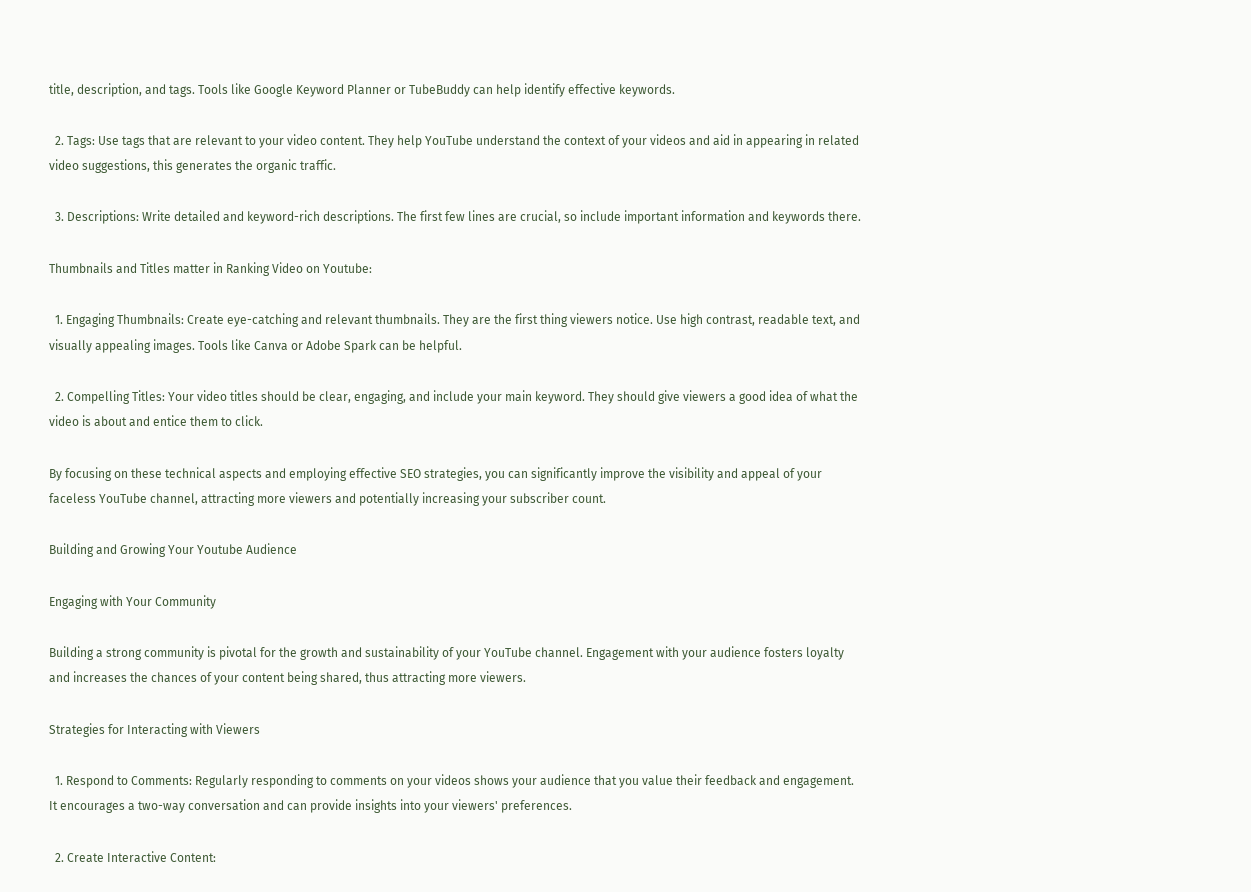title, description, and tags. Tools like Google Keyword Planner or TubeBuddy can help identify effective keywords.

  2. Tags: Use tags that are relevant to your video content. They help YouTube understand the context of your videos and aid in appearing in related video suggestions, this generates the organic traffic.

  3. Descriptions: Write detailed and keyword-rich descriptions. The first few lines are crucial, so include important information and keywords there.

Thumbnails and Titles matter in Ranking Video on Youtube:

  1. Engaging Thumbnails: Create eye-catching and relevant thumbnails. They are the first thing viewers notice. Use high contrast, readable text, and visually appealing images. Tools like Canva or Adobe Spark can be helpful.

  2. Compelling Titles: Your video titles should be clear, engaging, and include your main keyword. They should give viewers a good idea of what the video is about and entice them to click.

By focusing on these technical aspects and employing effective SEO strategies, you can significantly improve the visibility and appeal of your faceless YouTube channel, attracting more viewers and potentially increasing your subscriber count.

Building and Growing Your Youtube Audience

Engaging with Your Community

Building a strong community is pivotal for the growth and sustainability of your YouTube channel. Engagement with your audience fosters loyalty and increases the chances of your content being shared, thus attracting more viewers.

Strategies for Interacting with Viewers

  1. Respond to Comments: Regularly responding to comments on your videos shows your audience that you value their feedback and engagement. It encourages a two-way conversation and can provide insights into your viewers' preferences.

  2. Create Interactive Content: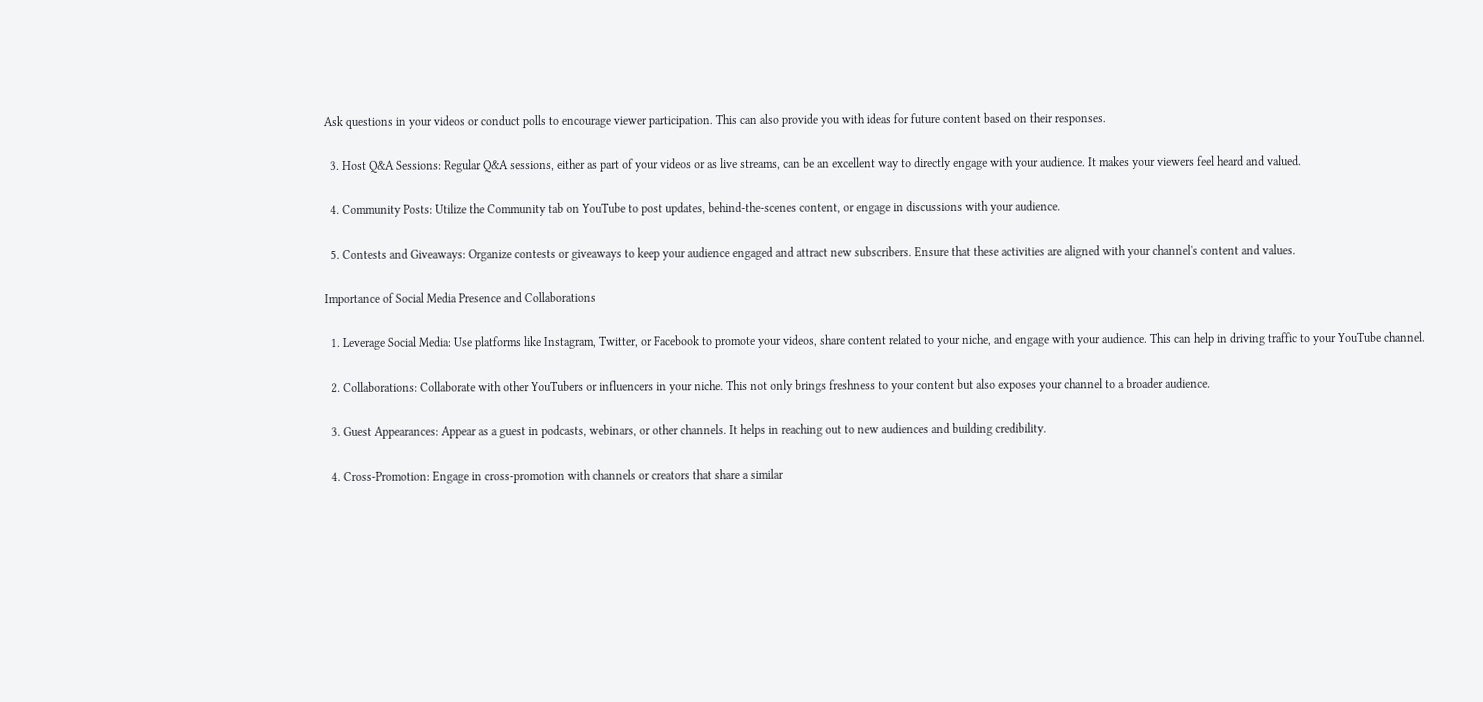Ask questions in your videos or conduct polls to encourage viewer participation. This can also provide you with ideas for future content based on their responses.

  3. Host Q&A Sessions: Regular Q&A sessions, either as part of your videos or as live streams, can be an excellent way to directly engage with your audience. It makes your viewers feel heard and valued.

  4. Community Posts: Utilize the Community tab on YouTube to post updates, behind-the-scenes content, or engage in discussions with your audience.

  5. Contests and Giveaways: Organize contests or giveaways to keep your audience engaged and attract new subscribers. Ensure that these activities are aligned with your channel's content and values.

Importance of Social Media Presence and Collaborations

  1. Leverage Social Media: Use platforms like Instagram, Twitter, or Facebook to promote your videos, share content related to your niche, and engage with your audience. This can help in driving traffic to your YouTube channel.

  2. Collaborations: Collaborate with other YouTubers or influencers in your niche. This not only brings freshness to your content but also exposes your channel to a broader audience.

  3. Guest Appearances: Appear as a guest in podcasts, webinars, or other channels. It helps in reaching out to new audiences and building credibility.

  4. Cross-Promotion: Engage in cross-promotion with channels or creators that share a similar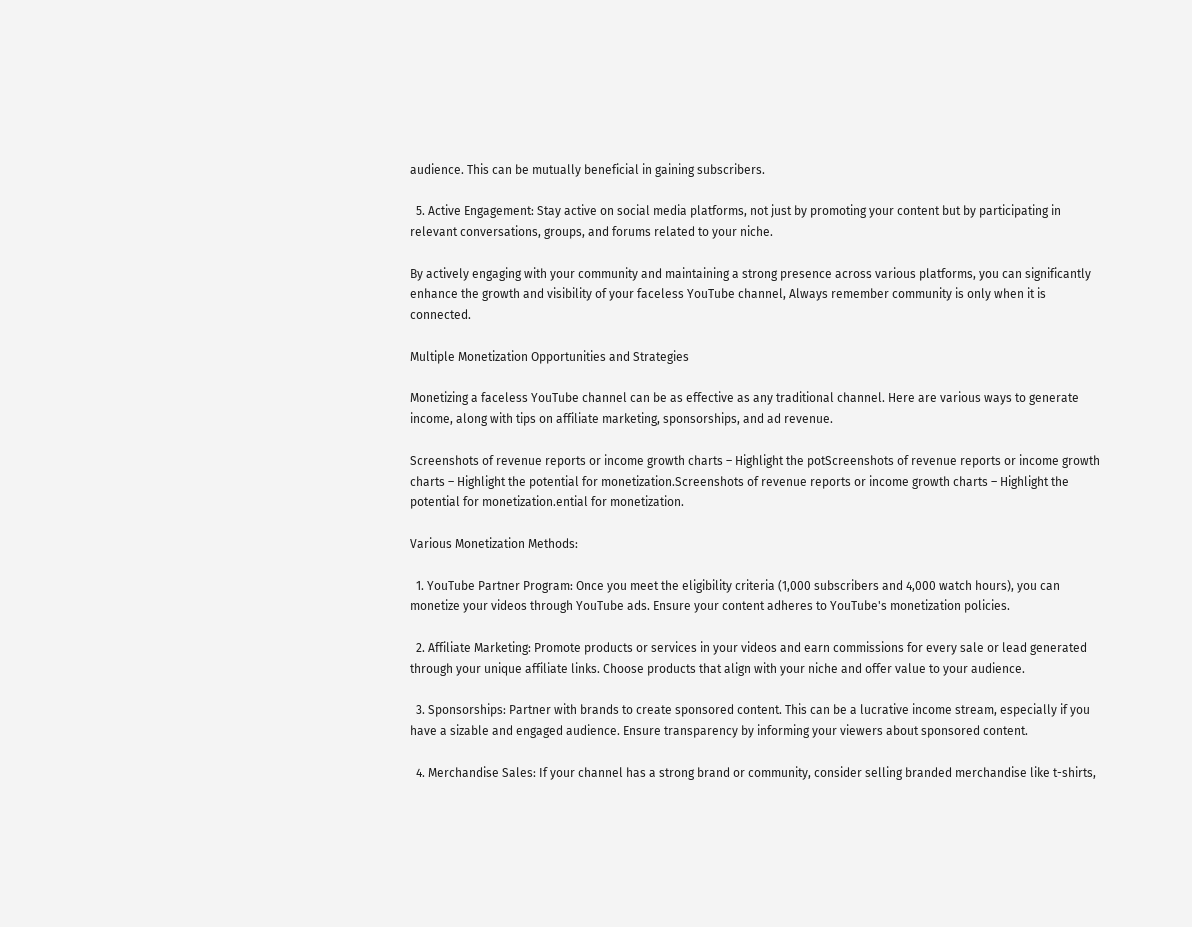audience. This can be mutually beneficial in gaining subscribers.

  5. Active Engagement: Stay active on social media platforms, not just by promoting your content but by participating in relevant conversations, groups, and forums related to your niche.

By actively engaging with your community and maintaining a strong presence across various platforms, you can significantly enhance the growth and visibility of your faceless YouTube channel, Always remember community is only when it is connected.

Multiple Monetization Opportunities and Strategies

Monetizing a faceless YouTube channel can be as effective as any traditional channel. Here are various ways to generate income, along with tips on affiliate marketing, sponsorships, and ad revenue.

Screenshots of revenue reports or income growth charts – Highlight the potScreenshots of revenue reports or income growth charts – Highlight the potential for monetization.Screenshots of revenue reports or income growth charts – Highlight the potential for monetization.ential for monetization.

Various Monetization Methods:

  1. YouTube Partner Program: Once you meet the eligibility criteria (1,000 subscribers and 4,000 watch hours), you can monetize your videos through YouTube ads. Ensure your content adheres to YouTube's monetization policies.

  2. Affiliate Marketing: Promote products or services in your videos and earn commissions for every sale or lead generated through your unique affiliate links. Choose products that align with your niche and offer value to your audience.

  3. Sponsorships: Partner with brands to create sponsored content. This can be a lucrative income stream, especially if you have a sizable and engaged audience. Ensure transparency by informing your viewers about sponsored content.

  4. Merchandise Sales: If your channel has a strong brand or community, consider selling branded merchandise like t-shirts,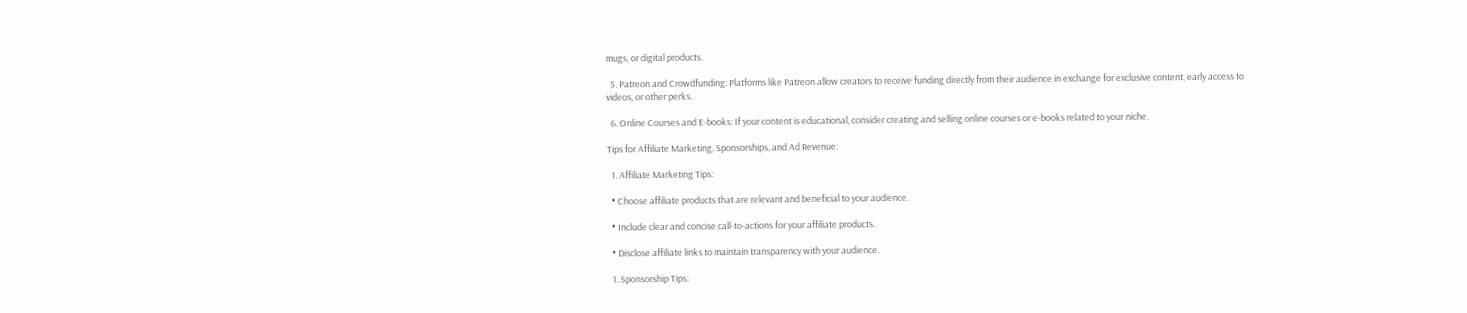mugs, or digital products.

  5. Patreon and Crowdfunding: Platforms like Patreon allow creators to receive funding directly from their audience in exchange for exclusive content, early access to videos, or other perks.

  6. Online Courses and E-books: If your content is educational, consider creating and selling online courses or e-books related to your niche.

Tips for Affiliate Marketing, Sponsorships, and Ad Revenue:

  1. Affiliate Marketing Tips:

  • Choose affiliate products that are relevant and beneficial to your audience.

  • Include clear and concise call-to-actions for your affiliate products.

  • Disclose affiliate links to maintain transparency with your audience.

  1. Sponsorship Tips: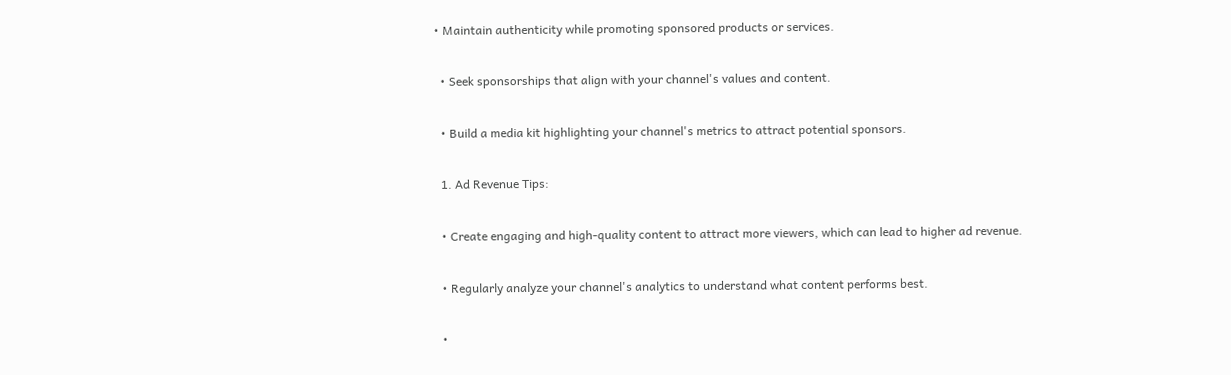• Maintain authenticity while promoting sponsored products or services.

  • Seek sponsorships that align with your channel's values and content.

  • Build a media kit highlighting your channel's metrics to attract potential sponsors.

  1. Ad Revenue Tips:

  • Create engaging and high-quality content to attract more viewers, which can lead to higher ad revenue.

  • Regularly analyze your channel's analytics to understand what content performs best.

  •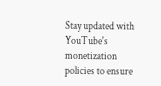Stay updated with YouTube's monetization policies to ensure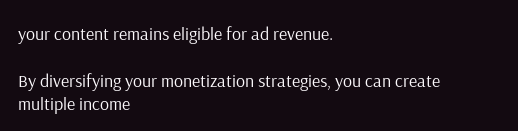your content remains eligible for ad revenue.

By diversifying your monetization strategies, you can create multiple income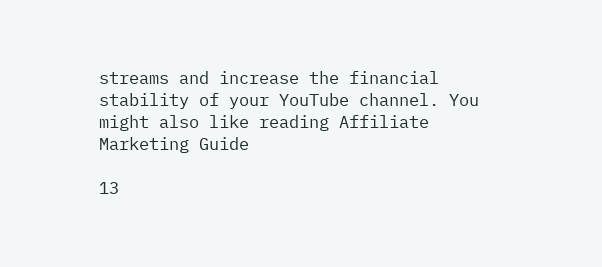streams and increase the financial stability of your YouTube channel. You might also like reading Affiliate Marketing Guide

13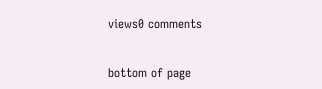views0 comments


bottom of page